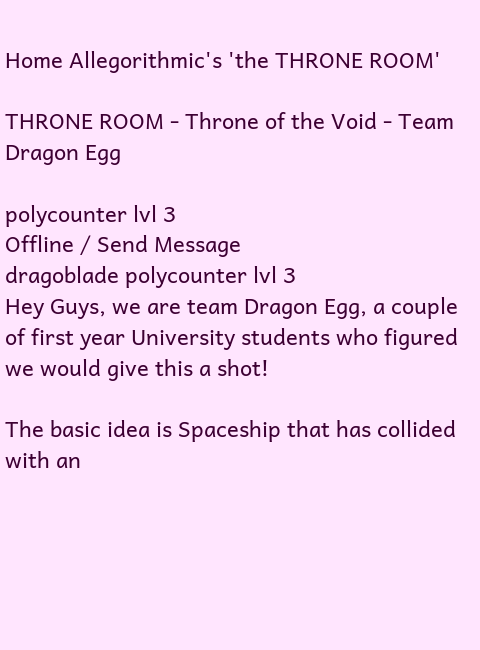Home Allegorithmic's 'the THRONE ROOM'

THRONE ROOM - Throne of the Void - Team Dragon Egg

polycounter lvl 3
Offline / Send Message
dragoblade polycounter lvl 3
Hey Guys, we are team Dragon Egg, a couple of first year University students who figured we would give this a shot!

The basic idea is Spaceship that has collided with an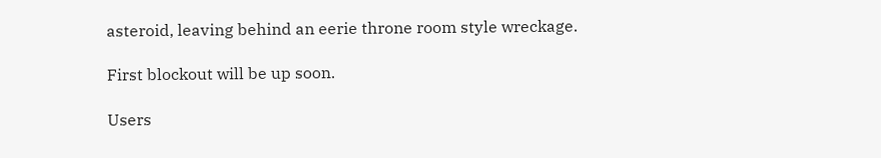asteroid, leaving behind an eerie throne room style wreckage.

First blockout will be up soon.

Users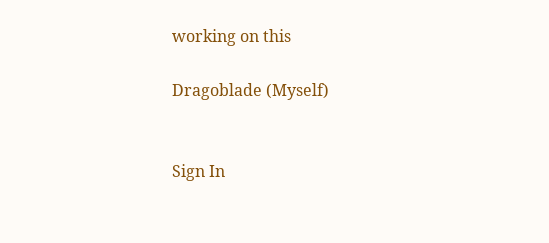working on this

Dragoblade (Myself)


Sign In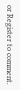or Register to comment.